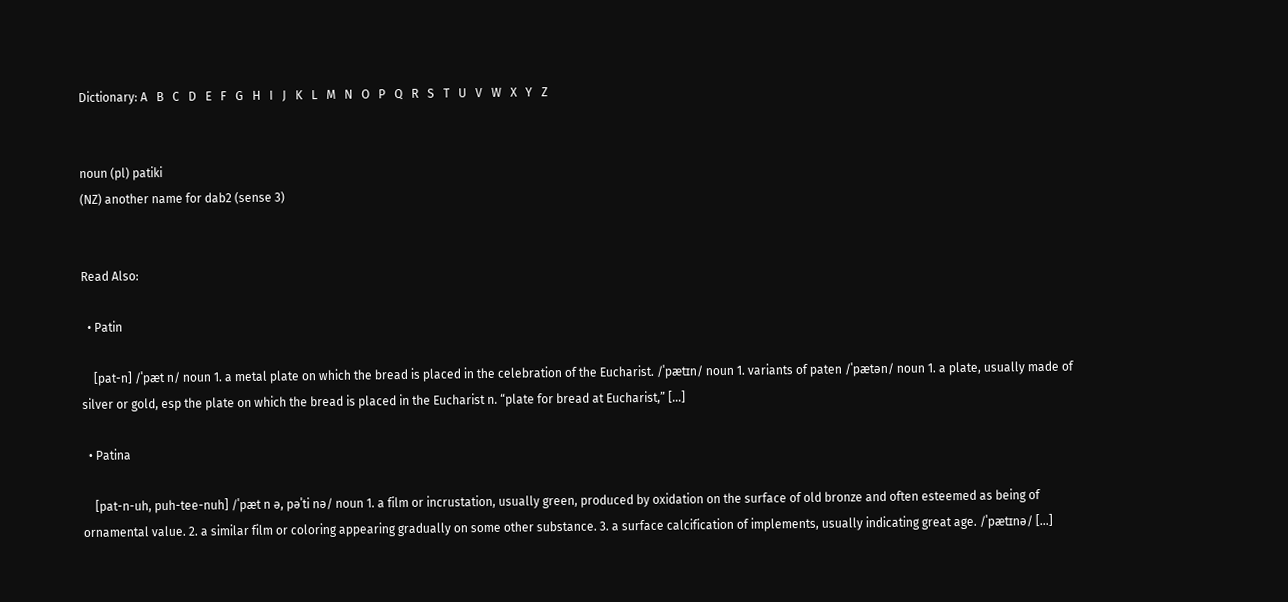Dictionary: A   B   C   D   E   F   G   H   I   J   K   L   M   N   O   P   Q   R   S   T   U   V   W   X   Y   Z


noun (pl) patiki
(NZ) another name for dab2 (sense 3)


Read Also:

  • Patin

    [pat-n] /ˈpæt n/ noun 1. a metal plate on which the bread is placed in the celebration of the Eucharist. /ˈpætɪn/ noun 1. variants of paten /ˈpætən/ noun 1. a plate, usually made of silver or gold, esp the plate on which the bread is placed in the Eucharist n. “plate for bread at Eucharist,” […]

  • Patina

    [pat-n-uh, puh-tee-nuh] /ˈpæt n ə, pəˈti nə/ noun 1. a film or incrustation, usually green, produced by oxidation on the surface of old bronze and often esteemed as being of ornamental value. 2. a similar film or coloring appearing gradually on some other substance. 3. a surface calcification of implements, usually indicating great age. /ˈpætɪnə/ […]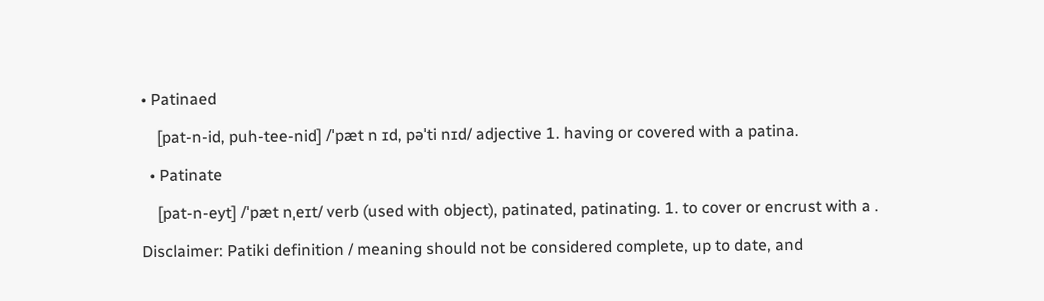• Patinaed

    [pat-n-id, puh-tee-nid] /ˈpæt n ɪd, pəˈti nɪd/ adjective 1. having or covered with a patina.

  • Patinate

    [pat-n-eyt] /ˈpæt nˌeɪt/ verb (used with object), patinated, patinating. 1. to cover or encrust with a .

Disclaimer: Patiki definition / meaning should not be considered complete, up to date, and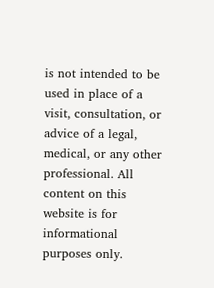is not intended to be used in place of a visit, consultation, or advice of a legal, medical, or any other professional. All content on this website is for informational purposes only.